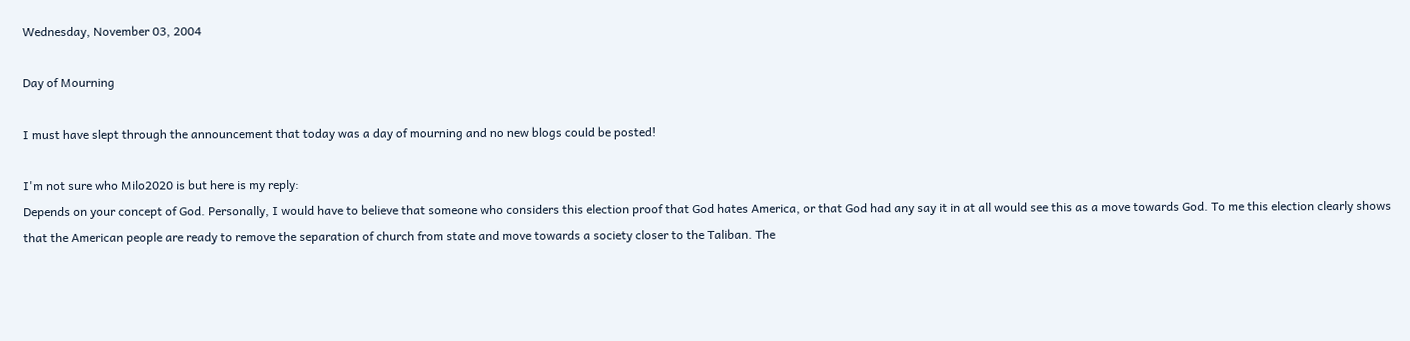Wednesday, November 03, 2004

Day of Mourning

I must have slept through the announcement that today was a day of mourning and no new blogs could be posted!

I'm not sure who Milo2020 is but here is my reply:
Depends on your concept of God. Personally, I would have to believe that someone who considers this election proof that God hates America, or that God had any say it in at all would see this as a move towards God. To me this election clearly shows that the American people are ready to remove the separation of church from state and move towards a society closer to the Taliban. The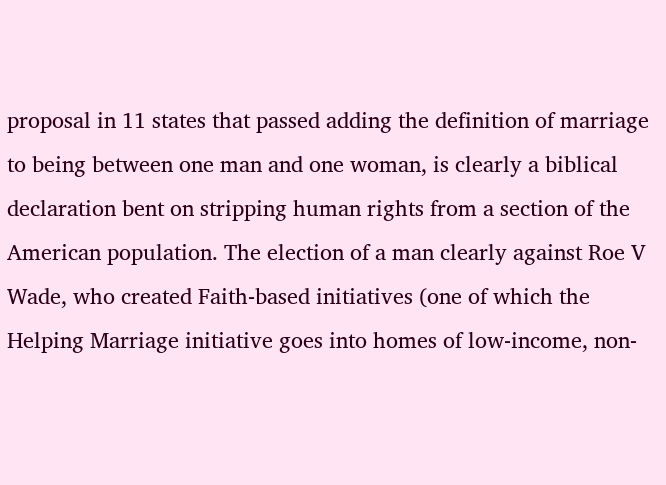proposal in 11 states that passed adding the definition of marriage to being between one man and one woman, is clearly a biblical declaration bent on stripping human rights from a section of the American population. The election of a man clearly against Roe V Wade, who created Faith-based initiatives (one of which the Helping Marriage initiative goes into homes of low-income, non-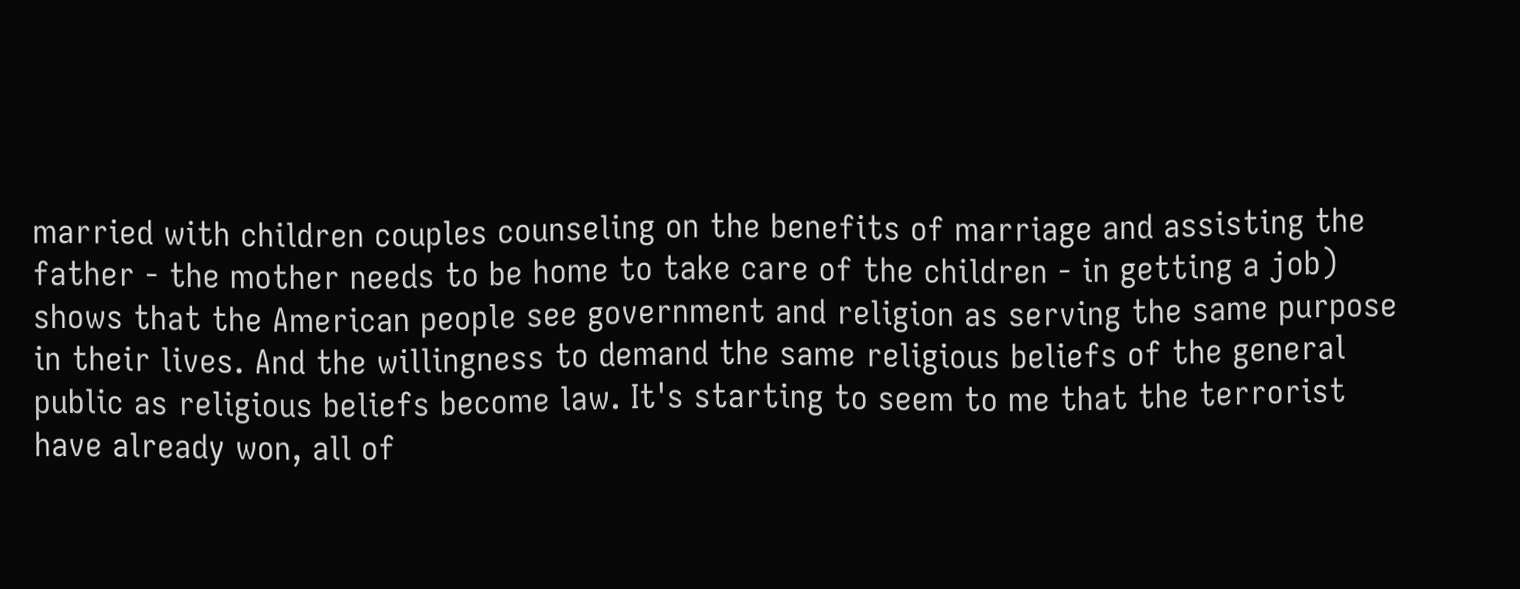married with children couples counseling on the benefits of marriage and assisting the father - the mother needs to be home to take care of the children - in getting a job) shows that the American people see government and religion as serving the same purpose in their lives. And the willingness to demand the same religious beliefs of the general public as religious beliefs become law. It's starting to seem to me that the terrorist have already won, all of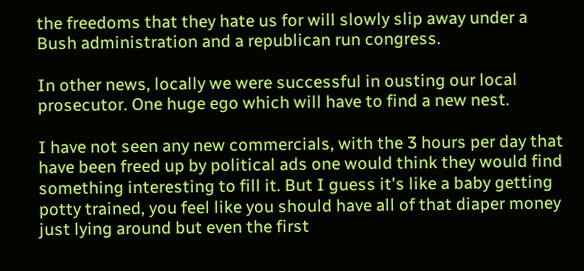the freedoms that they hate us for will slowly slip away under a Bush administration and a republican run congress.

In other news, locally we were successful in ousting our local prosecutor. One huge ego which will have to find a new nest.

I have not seen any new commercials, with the 3 hours per day that have been freed up by political ads one would think they would find something interesting to fill it. But I guess it's like a baby getting potty trained, you feel like you should have all of that diaper money just lying around but even the first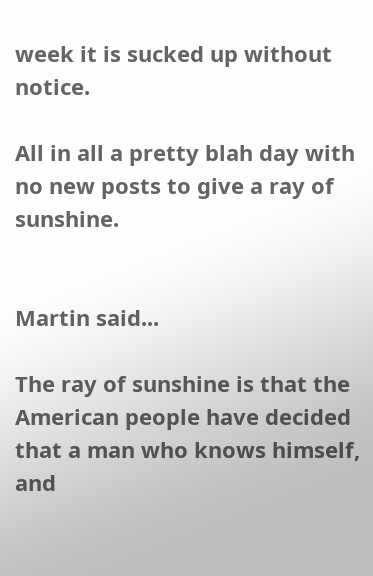week it is sucked up without notice.

All in all a pretty blah day with no new posts to give a ray of sunshine.


Martin said...

The ray of sunshine is that the American people have decided that a man who knows himself, and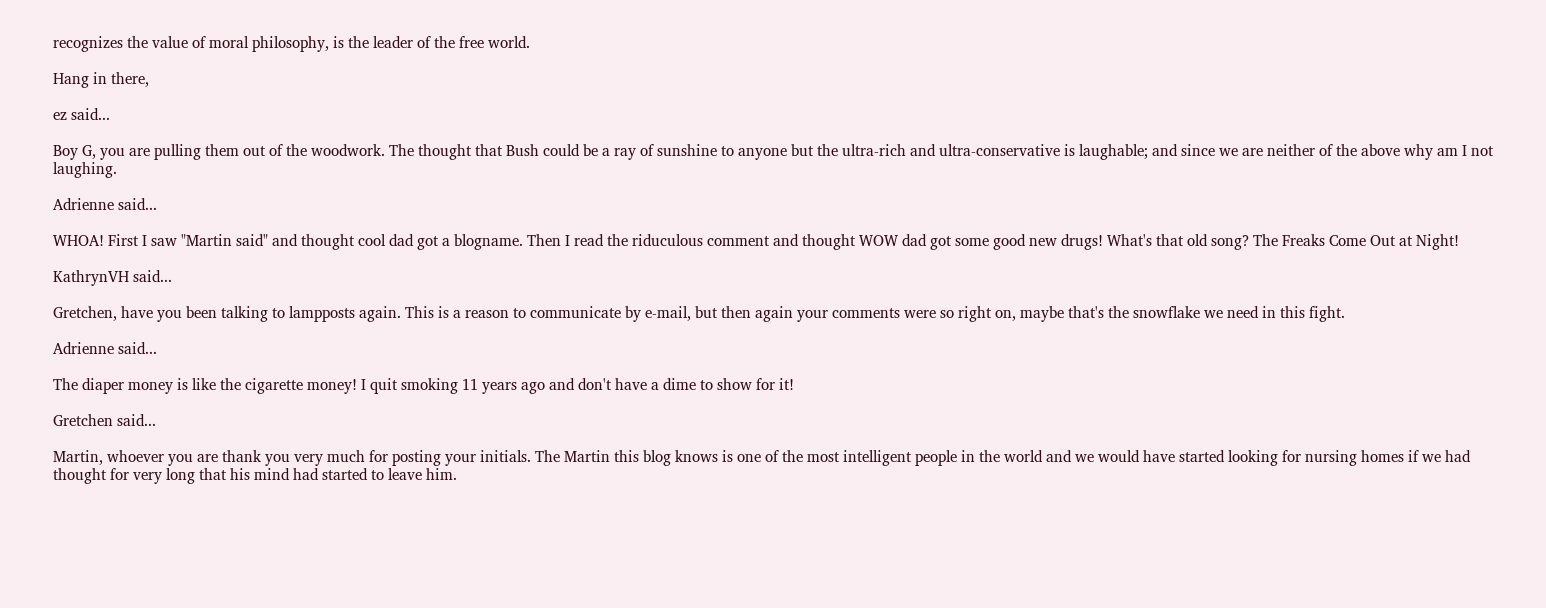recognizes the value of moral philosophy, is the leader of the free world.

Hang in there,

ez said...

Boy G, you are pulling them out of the woodwork. The thought that Bush could be a ray of sunshine to anyone but the ultra-rich and ultra-conservative is laughable; and since we are neither of the above why am I not laughing.

Adrienne said...

WHOA! First I saw "Martin said" and thought cool dad got a blogname. Then I read the riduculous comment and thought WOW dad got some good new drugs! What's that old song? The Freaks Come Out at Night!

KathrynVH said...

Gretchen, have you been talking to lampposts again. This is a reason to communicate by e-mail, but then again your comments were so right on, maybe that's the snowflake we need in this fight.

Adrienne said...

The diaper money is like the cigarette money! I quit smoking 11 years ago and don't have a dime to show for it!

Gretchen said...

Martin, whoever you are thank you very much for posting your initials. The Martin this blog knows is one of the most intelligent people in the world and we would have started looking for nursing homes if we had thought for very long that his mind had started to leave him.